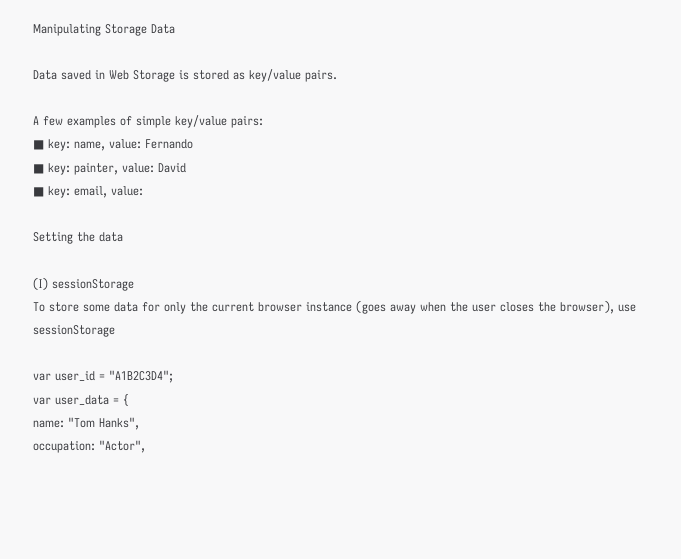Manipulating Storage Data

Data saved in Web Storage is stored as key/value pairs.

A few examples of simple key/value pairs:
■ key: name, value: Fernando
■ key: painter, value: David
■ key: email, value:

Setting the data

(I) sessionStorage
To store some data for only the current browser instance (goes away when the user closes the browser), use sessionStorage

var user_id = "A1B2C3D4";
var user_data = {
name: "Tom Hanks",
occupation: "Actor",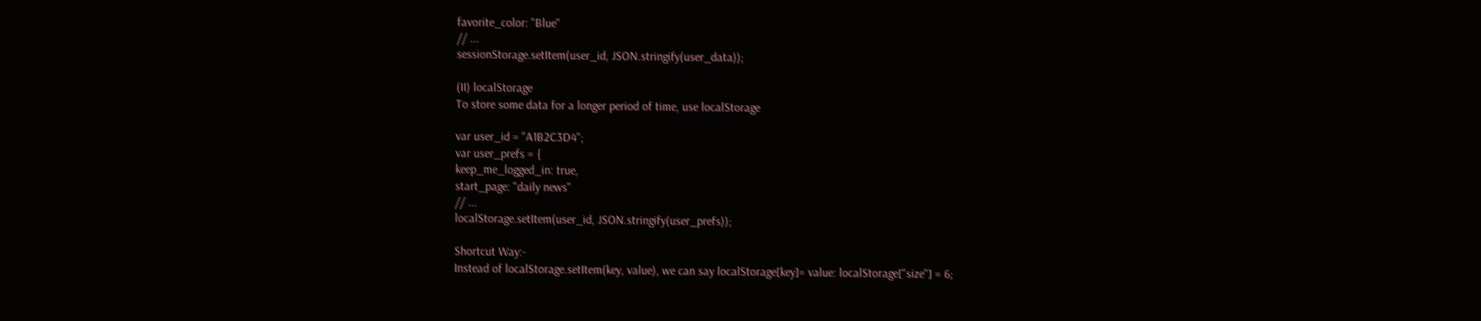favorite_color: "Blue"
// ...
sessionStorage.setItem(user_id, JSON.stringify(user_data));

(II) localStorage
To store some data for a longer period of time, use localStorage

var user_id = "A1B2C3D4";
var user_prefs = {
keep_me_logged_in: true,
start_page: "daily news"
// ...
localStorage.setItem(user_id, JSON.stringify(user_prefs));

Shortcut Way:-
Instead of localStorage.setItem(key, value), we can say localStorage[key]= value: localStorage["size"] = 6;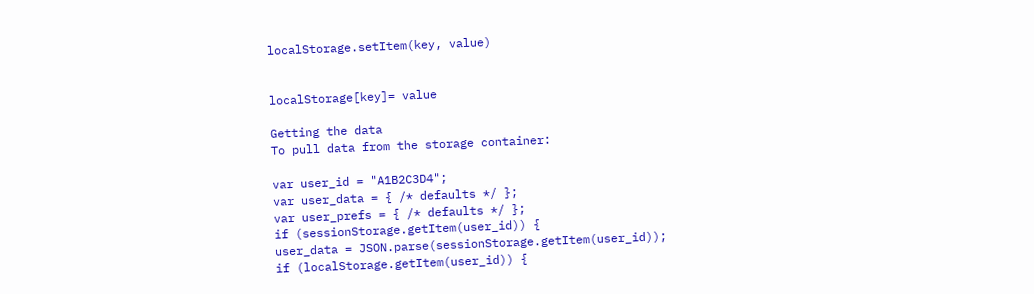localStorage.setItem(key, value)


localStorage[key]= value

Getting the data
To pull data from the storage container:

var user_id = "A1B2C3D4";
var user_data = { /* defaults */ };
var user_prefs = { /* defaults */ };
if (sessionStorage.getItem(user_id)) {
user_data = JSON.parse(sessionStorage.getItem(user_id));
if (localStorage.getItem(user_id)) {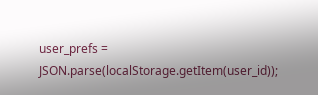user_prefs = JSON.parse(localStorage.getItem(user_id));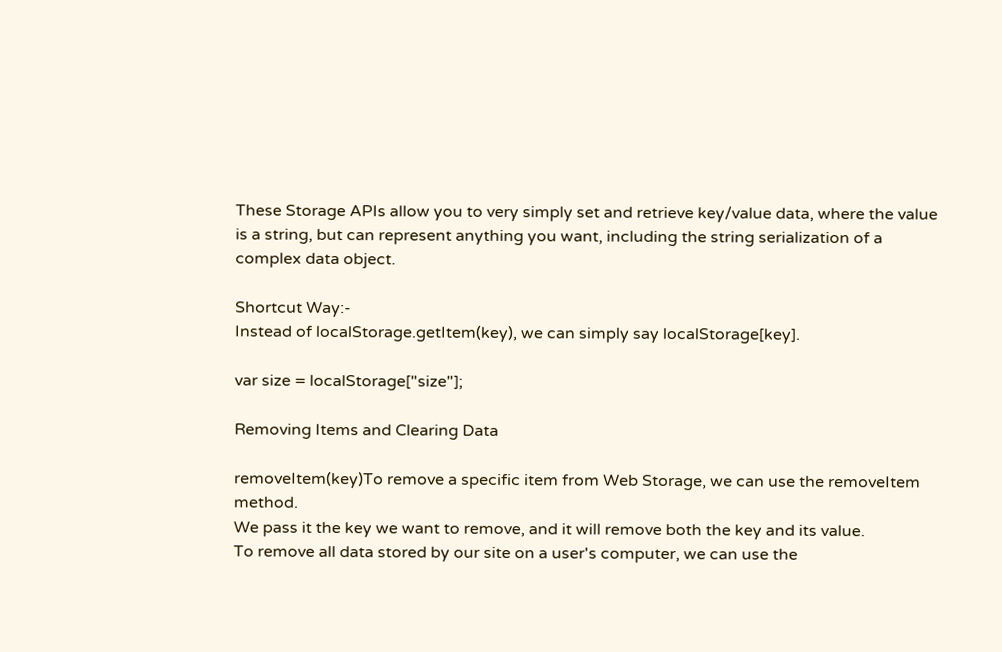These Storage APIs allow you to very simply set and retrieve key/value data, where the value is a string, but can represent anything you want, including the string serialization of a complex data object.

Shortcut Way:-
Instead of localStorage.getItem(key), we can simply say localStorage[key].

var size = localStorage["size"];

Removing Items and Clearing Data

removeItem(key)To remove a specific item from Web Storage, we can use the removeItem method.
We pass it the key we want to remove, and it will remove both the key and its value.
To remove all data stored by our site on a user's computer, we can use the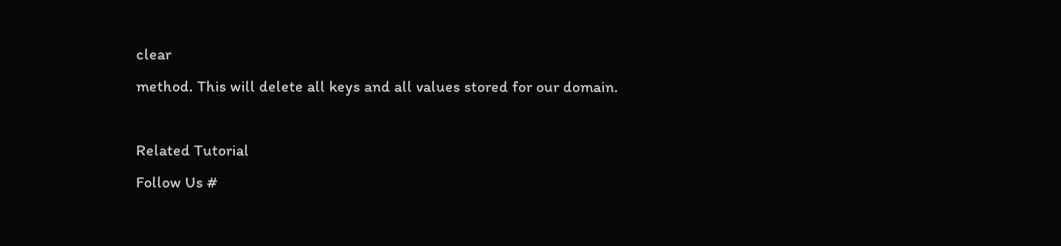clear
method. This will delete all keys and all values stored for our domain.

Related Tutorial
Follow Us #